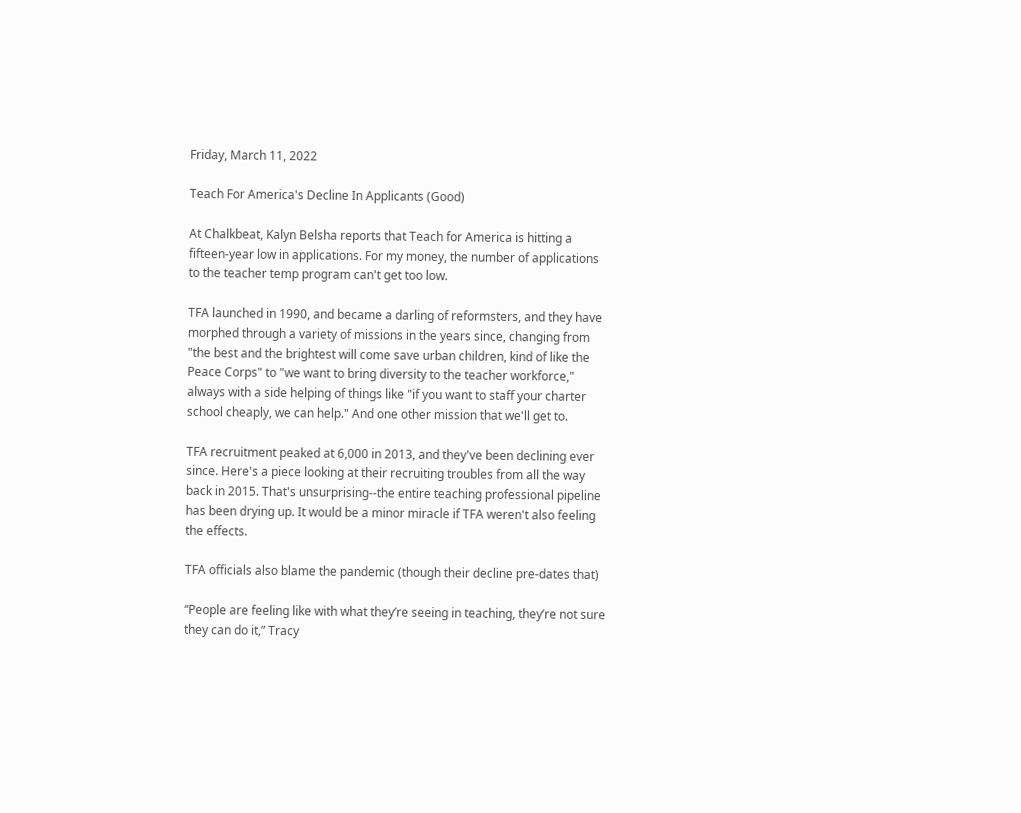Friday, March 11, 2022

Teach For America's Decline In Applicants (Good)

At Chalkbeat, Kalyn Belsha reports that Teach for America is hitting a fifteen-year low in applications. For my money, the number of applications to the teacher temp program can't get too low.

TFA launched in 1990, and became a darling of reformsters, and they have morphed through a variety of missions in the years since, changing from "the best and the brightest will come save urban children, kind of like the Peace Corps" to "we want to bring diversity to the teacher workforce," always with a side helping of things like "if you want to staff your charter school cheaply, we can help." And one other mission that we'll get to.

TFA recruitment peaked at 6,000 in 2013, and they've been declining ever since. Here's a piece looking at their recruiting troubles from all the way back in 2015. That's unsurprising--the entire teaching professional pipeline has been drying up. It would be a minor miracle if TFA weren't also feeling the effects.

TFA officials also blame the pandemic (though their decline pre-dates that)

“People are feeling like with what they’re seeing in teaching, they’re not sure they can do it,” Tracy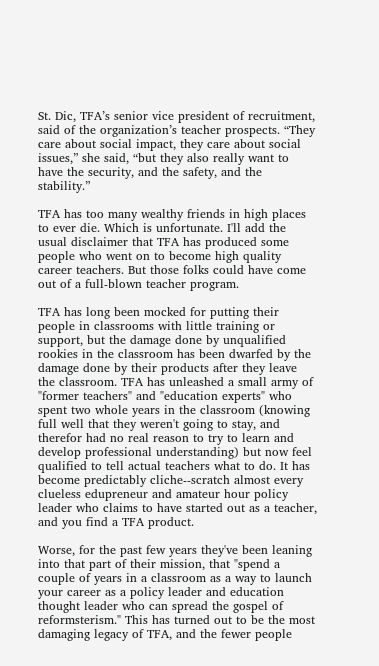St. Dic, TFA’s senior vice president of recruitment, said of the organization’s teacher prospects. “They care about social impact, they care about social issues,” she said, “but they also really want to have the security, and the safety, and the stability.”

TFA has too many wealthy friends in high places to ever die. Which is unfortunate. I'll add the usual disclaimer that TFA has produced some people who went on to become high quality career teachers. But those folks could have come out of a full-blown teacher program.

TFA has long been mocked for putting their people in classrooms with little training or support, but the damage done by unqualified rookies in the classroom has been dwarfed by the damage done by their products after they leave the classroom. TFA has unleashed a small army of "former teachers" and "education experts" who spent two whole years in the classroom (knowing full well that they weren't going to stay, and therefor had no real reason to try to learn and develop professional understanding) but now feel qualified to tell actual teachers what to do. It has become predictably cliche--scratch almost every clueless edupreneur and amateur hour policy leader who claims to have started out as a teacher, and you find a TFA product.

Worse, for the past few years they've been leaning into that part of their mission, that "spend a couple of years in a classroom as a way to launch your career as a policy leader and education thought leader who can spread the gospel of reformsterism." This has turned out to be the most damaging legacy of TFA, and the fewer people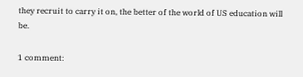they recruit to carry it on, the better of the world of US education will be.

1 comment: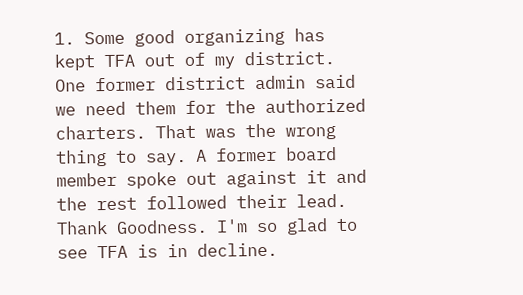1. Some good organizing has kept TFA out of my district. One former district admin said we need them for the authorized charters. That was the wrong thing to say. A former board member spoke out against it and the rest followed their lead. Thank Goodness. I'm so glad to see TFA is in decline.